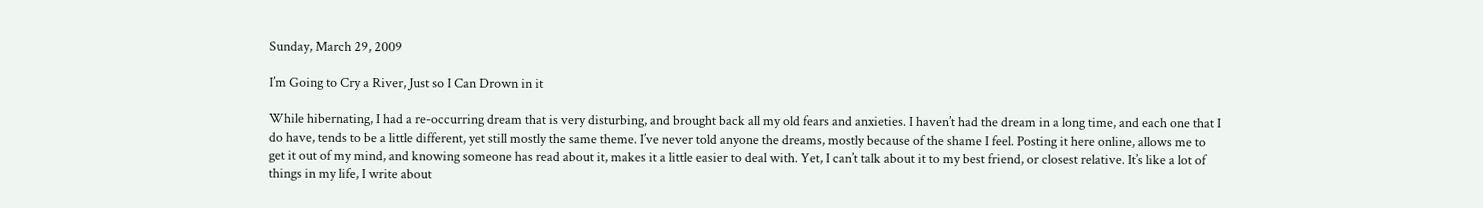Sunday, March 29, 2009

I’m Going to Cry a River, Just so I Can Drown in it

While hibernating, I had a re-occurring dream that is very disturbing, and brought back all my old fears and anxieties. I haven’t had the dream in a long time, and each one that I do have, tends to be a little different, yet still mostly the same theme. I’ve never told anyone the dreams, mostly because of the shame I feel. Posting it here online, allows me to get it out of my mind, and knowing someone has read about it, makes it a little easier to deal with. Yet, I can’t talk about it to my best friend, or closest relative. It’s like a lot of things in my life, I write about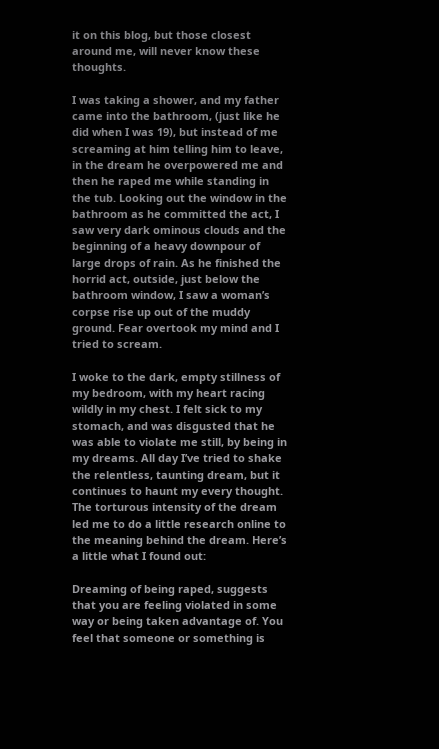it on this blog, but those closest around me, will never know these thoughts.

I was taking a shower, and my father came into the bathroom, (just like he did when I was 19), but instead of me screaming at him telling him to leave, in the dream he overpowered me and then he raped me while standing in the tub. Looking out the window in the bathroom as he committed the act, I saw very dark ominous clouds and the beginning of a heavy downpour of large drops of rain. As he finished the horrid act, outside, just below the bathroom window, I saw a woman’s corpse rise up out of the muddy ground. Fear overtook my mind and I tried to scream.

I woke to the dark, empty stillness of my bedroom, with my heart racing wildly in my chest. I felt sick to my stomach, and was disgusted that he was able to violate me still, by being in my dreams. All day I’ve tried to shake the relentless, taunting dream, but it continues to haunt my every thought. The torturous intensity of the dream led me to do a little research online to the meaning behind the dream. Here’s a little what I found out:

Dreaming of being raped, suggests that you are feeling violated in some way or being taken advantage of. You feel that someone or something is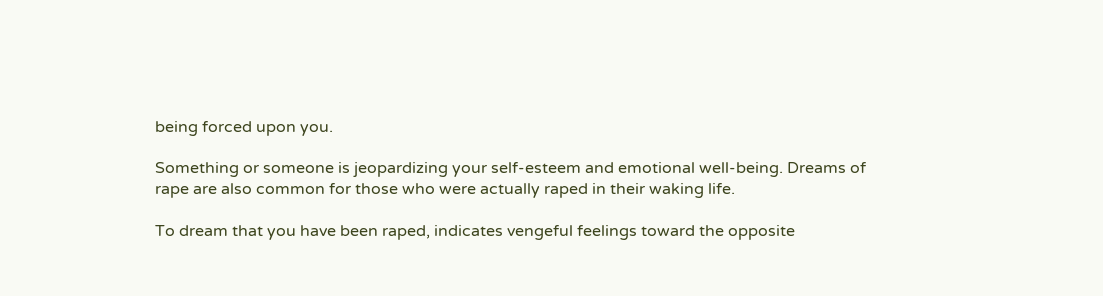being forced upon you.

Something or someone is jeopardizing your self-esteem and emotional well-being. Dreams of rape are also common for those who were actually raped in their waking life.

To dream that you have been raped, indicates vengeful feelings toward the opposite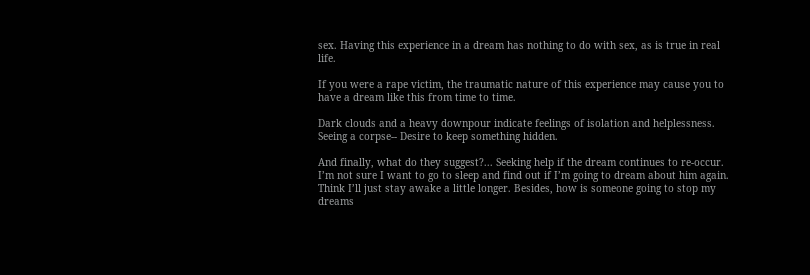sex. Having this experience in a dream has nothing to do with sex, as is true in real life.

If you were a rape victim, the traumatic nature of this experience may cause you to have a dream like this from time to time.

Dark clouds and a heavy downpour indicate feelings of isolation and helplessness.
Seeing a corpse-- Desire to keep something hidden.

And finally, what do they suggest?... Seeking help if the dream continues to re-occur. I’m not sure I want to go to sleep and find out if I’m going to dream about him again. Think I’ll just stay awake a little longer. Besides, how is someone going to stop my dreams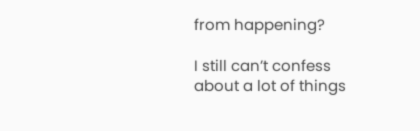from happening?

I still can’t confess about a lot of things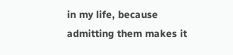in my life, because admitting them makes it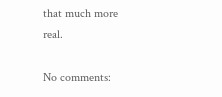that much more real.

No comments: